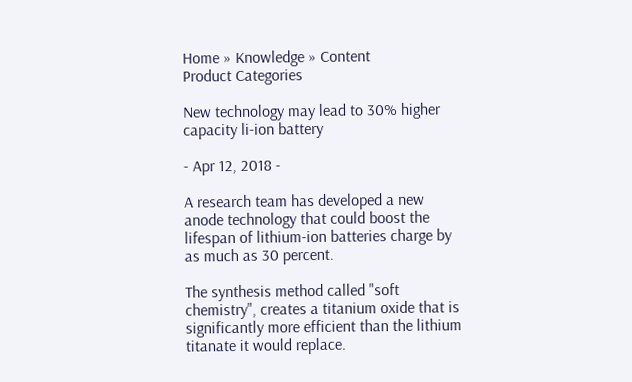Home » Knowledge » Content
Product Categories

New technology may lead to 30% higher capacity li-ion battery

- Apr 12, 2018 -

A research team has developed a new anode technology that could boost the lifespan of lithium-ion batteries charge by as much as 30 percent.

The synthesis method called "soft chemistry", creates a titanium oxide that is significantly more efficient than the lithium titanate it would replace.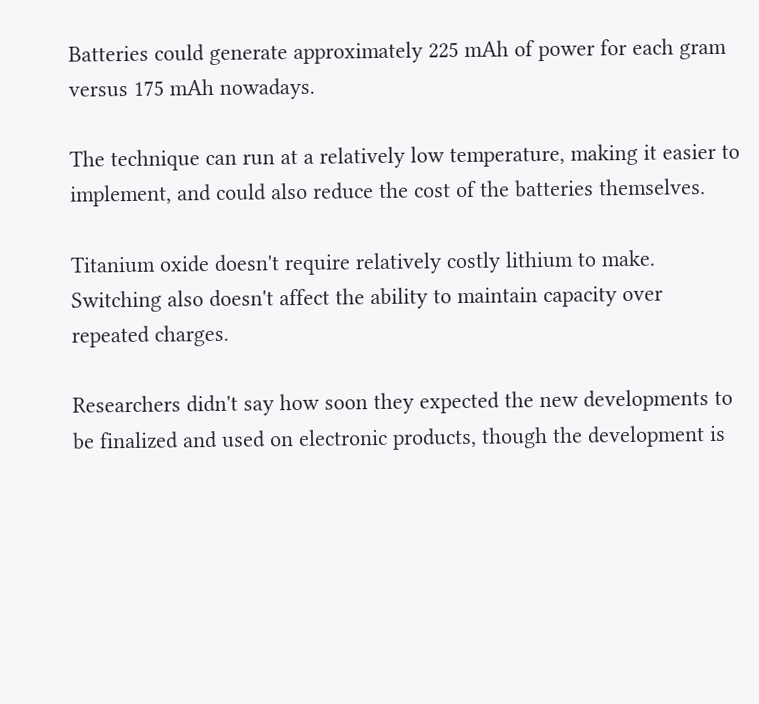Batteries could generate approximately 225 mAh of power for each gram versus 175 mAh nowadays.

The technique can run at a relatively low temperature, making it easier to implement, and could also reduce the cost of the batteries themselves.

Titanium oxide doesn't require relatively costly lithium to make. Switching also doesn't affect the ability to maintain capacity over repeated charges.

Researchers didn't say how soon they expected the new developments to be finalized and used on electronic products, though the development is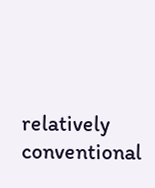relatively conventional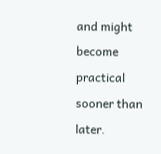and might become practical sooner than later.